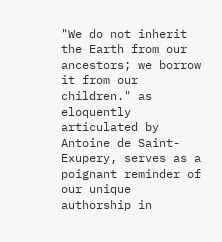"We do not inherit the Earth from our ancestors; we borrow it from our children." as eloquently articulated by Antoine de Saint-Exupery, serves as a poignant reminder of our unique authorship in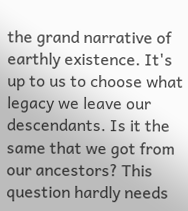the grand narrative of earthly existence. It's up to us to choose what legacy we leave our descendants. Is it the same that we got from our ancestors? This question hardly needs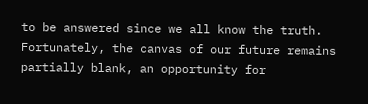to be answered since we all know the truth. Fortunately, the canvas of our future remains partially blank, an opportunity for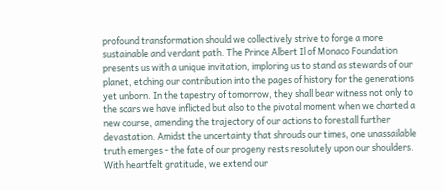profound transformation should we collectively strive to forge a more sustainable and verdant path. The Prince Albert Il of Monaco Foundation presents us with a unique invitation, imploring us to stand as stewards of our planet, etching our contribution into the pages of history for the generations yet unborn. In the tapestry of tomorrow, they shall bear witness not only to the scars we have inflicted but also to the pivotal moment when we charted a new course, amending the trajectory of our actions to forestall further devastation. Amidst the uncertainty that shrouds our times, one unassailable truth emerges - the fate of our progeny rests resolutely upon our shoulders. With heartfelt gratitude, we extend our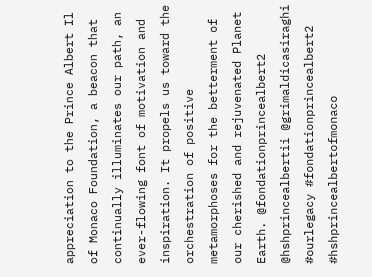appreciation to the Prince Albert Il of Monaco Foundation, a beacon that continually illuminates our path, an ever-flowing font of motivation and inspiration. It propels us toward the orchestration of positive metamorphoses for the betterment of our cherished and rejuvenated Planet Earth. @fondationprincealbert2 @hshprincealbertii @grimaldicasiraghi #ourlegacy #fondationprincealbert2 #hshprincealbertofmonaco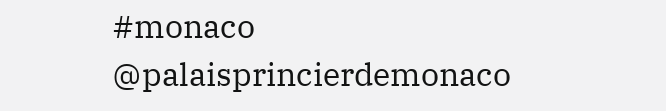#monaco @palaisprincierdemonaco